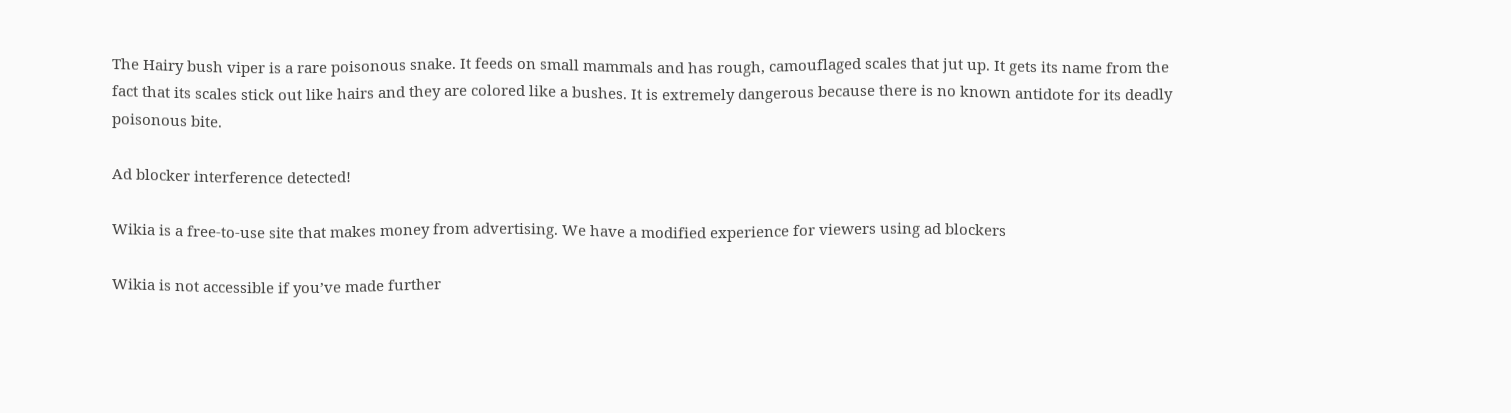The Hairy bush viper is a rare poisonous snake. It feeds on small mammals and has rough, camouflaged scales that jut up. It gets its name from the fact that its scales stick out like hairs and they are colored like a bushes. It is extremely dangerous because there is no known antidote for its deadly poisonous bite.

Ad blocker interference detected!

Wikia is a free-to-use site that makes money from advertising. We have a modified experience for viewers using ad blockers

Wikia is not accessible if you’ve made further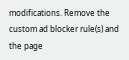modifications. Remove the custom ad blocker rule(s) and the page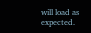will load as expected.